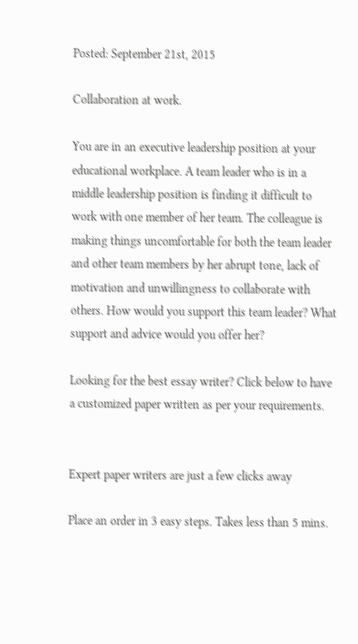Posted: September 21st, 2015

Collaboration at work.

You are in an executive leadership position at your educational workplace. A team leader who is in a middle leadership position is finding it difficult to work with one member of her team. The colleague is making things uncomfortable for both the team leader and other team members by her abrupt tone, lack of motivation and unwillingness to collaborate with others. How would you support this team leader? What support and advice would you offer her?

Looking for the best essay writer? Click below to have a customized paper written as per your requirements.


Expert paper writers are just a few clicks away

Place an order in 3 easy steps. Takes less than 5 mins.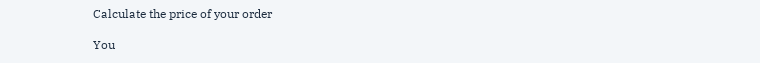Calculate the price of your order

You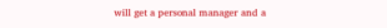will get a personal manager and a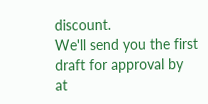discount.
We'll send you the first draft for approval by at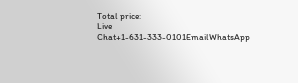Total price:
Live Chat+1-631-333-0101EmailWhatsApp